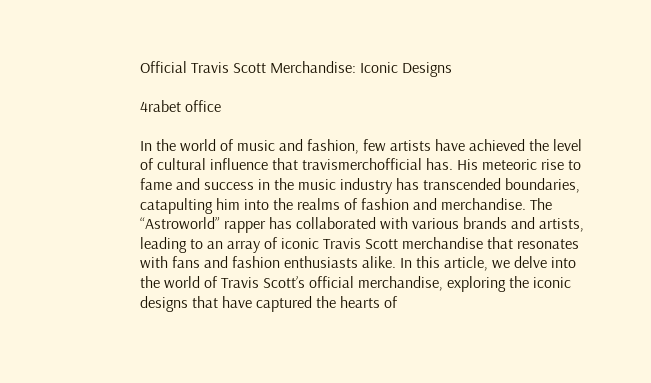Official Travis Scott Merchandise: Iconic Designs

4rabet office

In the world of music and fashion, few artists have achieved the level of cultural influence that travismerchofficial has. His meteoric rise to fame and success in the music industry has transcended boundaries, catapulting him into the realms of fashion and merchandise. The “Astroworld” rapper has collaborated with various brands and artists, leading to an array of iconic Travis Scott merchandise that resonates with fans and fashion enthusiasts alike. In this article, we delve into the world of Travis Scott’s official merchandise, exploring the iconic designs that have captured the hearts of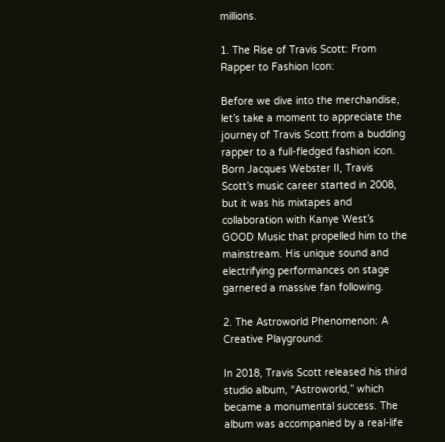millions.

1. The Rise of Travis Scott: From Rapper to Fashion Icon:

Before we dive into the merchandise, let’s take a moment to appreciate the journey of Travis Scott from a budding rapper to a full-fledged fashion icon. Born Jacques Webster II, Travis Scott’s music career started in 2008, but it was his mixtapes and collaboration with Kanye West’s GOOD Music that propelled him to the mainstream. His unique sound and electrifying performances on stage garnered a massive fan following.

2. The Astroworld Phenomenon: A Creative Playground:

In 2018, Travis Scott released his third studio album, “Astroworld,” which became a monumental success. The album was accompanied by a real-life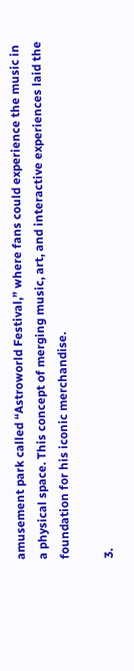amusement park called “Astroworld Festival,” where fans could experience the music in a physical space. This concept of merging music, art, and interactive experiences laid the foundation for his iconic merchandise.

3.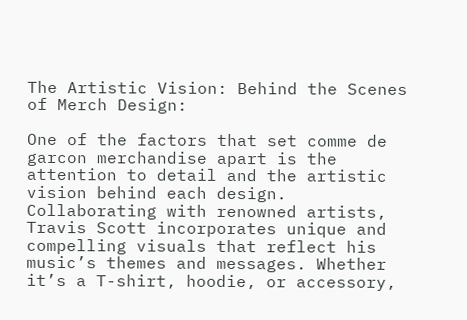The Artistic Vision: Behind the Scenes of Merch Design:

One of the factors that set comme de garcon merchandise apart is the attention to detail and the artistic vision behind each design. Collaborating with renowned artists, Travis Scott incorporates unique and compelling visuals that reflect his music’s themes and messages. Whether it’s a T-shirt, hoodie, or accessory,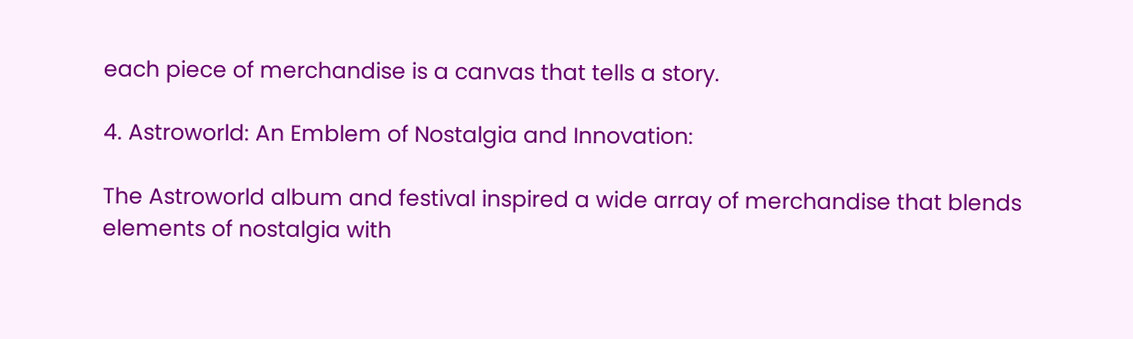each piece of merchandise is a canvas that tells a story.

4. Astroworld: An Emblem of Nostalgia and Innovation:

The Astroworld album and festival inspired a wide array of merchandise that blends elements of nostalgia with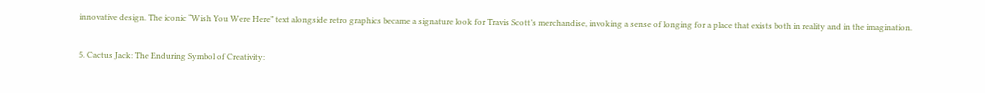innovative design. The iconic “Wish You Were Here” text alongside retro graphics became a signature look for Travis Scott’s merchandise, invoking a sense of longing for a place that exists both in reality and in the imagination.

5. Cactus Jack: The Enduring Symbol of Creativity: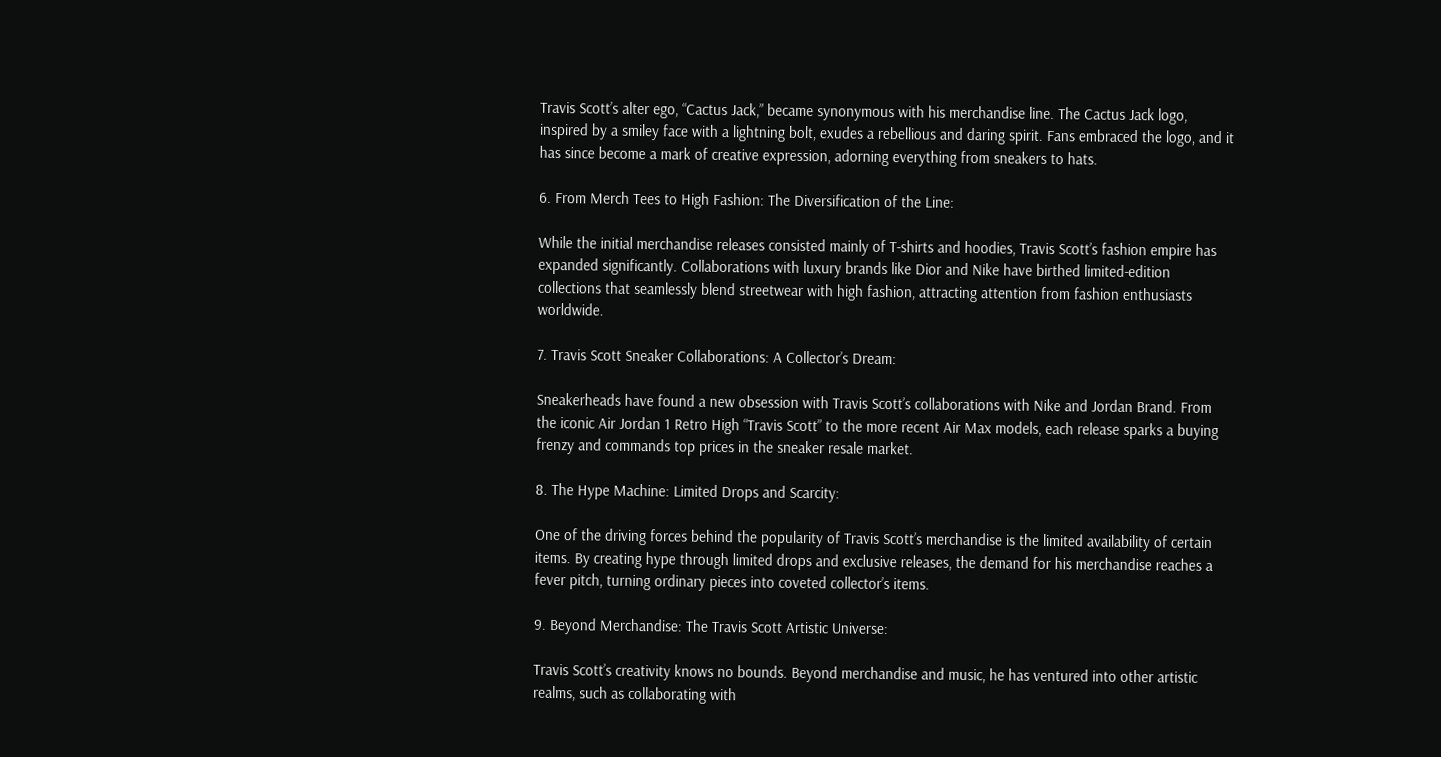Travis Scott’s alter ego, “Cactus Jack,” became synonymous with his merchandise line. The Cactus Jack logo, inspired by a smiley face with a lightning bolt, exudes a rebellious and daring spirit. Fans embraced the logo, and it has since become a mark of creative expression, adorning everything from sneakers to hats.

6. From Merch Tees to High Fashion: The Diversification of the Line:

While the initial merchandise releases consisted mainly of T-shirts and hoodies, Travis Scott’s fashion empire has expanded significantly. Collaborations with luxury brands like Dior and Nike have birthed limited-edition collections that seamlessly blend streetwear with high fashion, attracting attention from fashion enthusiasts worldwide.

7. Travis Scott Sneaker Collaborations: A Collector’s Dream:

Sneakerheads have found a new obsession with Travis Scott’s collaborations with Nike and Jordan Brand. From the iconic Air Jordan 1 Retro High “Travis Scott” to the more recent Air Max models, each release sparks a buying frenzy and commands top prices in the sneaker resale market.

8. The Hype Machine: Limited Drops and Scarcity:

One of the driving forces behind the popularity of Travis Scott’s merchandise is the limited availability of certain items. By creating hype through limited drops and exclusive releases, the demand for his merchandise reaches a fever pitch, turning ordinary pieces into coveted collector’s items.

9. Beyond Merchandise: The Travis Scott Artistic Universe:

Travis Scott’s creativity knows no bounds. Beyond merchandise and music, he has ventured into other artistic realms, such as collaborating with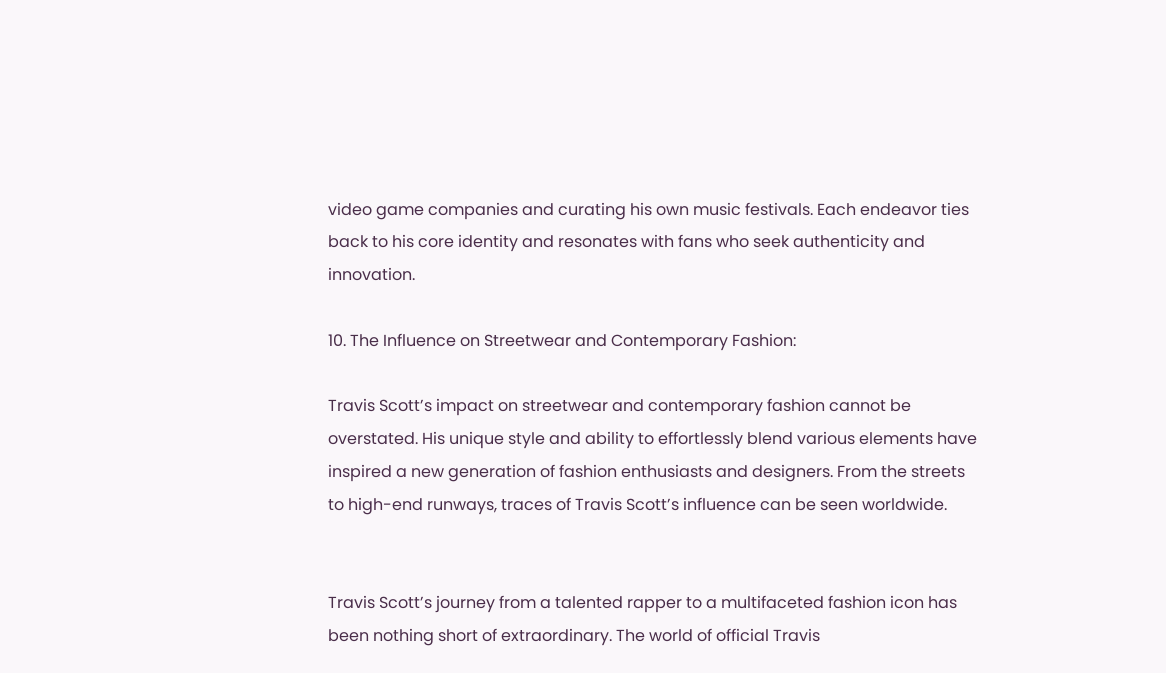video game companies and curating his own music festivals. Each endeavor ties back to his core identity and resonates with fans who seek authenticity and innovation.

10. The Influence on Streetwear and Contemporary Fashion:

Travis Scott’s impact on streetwear and contemporary fashion cannot be overstated. His unique style and ability to effortlessly blend various elements have inspired a new generation of fashion enthusiasts and designers. From the streets to high-end runways, traces of Travis Scott’s influence can be seen worldwide.


Travis Scott’s journey from a talented rapper to a multifaceted fashion icon has been nothing short of extraordinary. The world of official Travis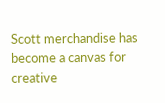Scott merchandise has become a canvas for creative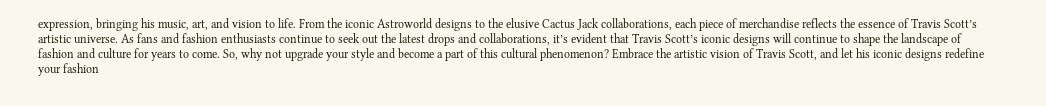expression, bringing his music, art, and vision to life. From the iconic Astroworld designs to the elusive Cactus Jack collaborations, each piece of merchandise reflects the essence of Travis Scott’s artistic universe. As fans and fashion enthusiasts continue to seek out the latest drops and collaborations, it’s evident that Travis Scott’s iconic designs will continue to shape the landscape of fashion and culture for years to come. So, why not upgrade your style and become a part of this cultural phenomenon? Embrace the artistic vision of Travis Scott, and let his iconic designs redefine your fashion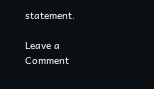statement.

Leave a Comment